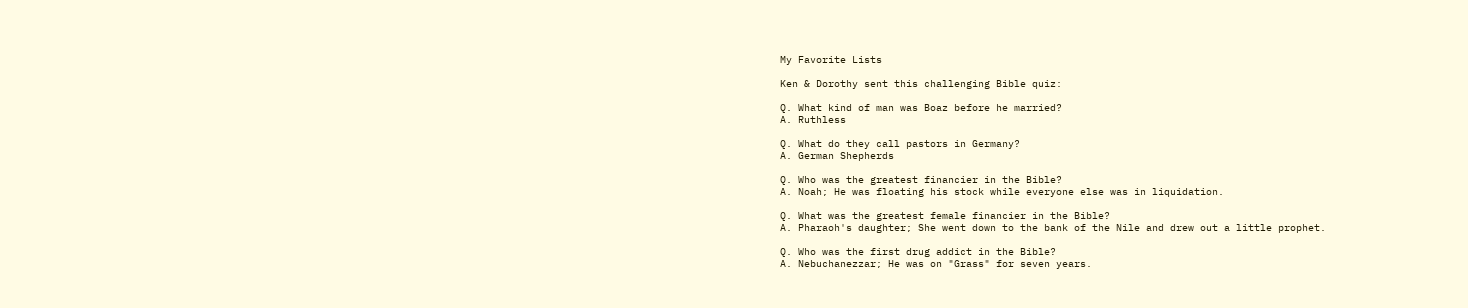My Favorite Lists

Ken & Dorothy sent this challenging Bible quiz:

Q. What kind of man was Boaz before he married?
A. Ruthless

Q. What do they call pastors in Germany?
A. German Shepherds

Q. Who was the greatest financier in the Bible?
A. Noah; He was floating his stock while everyone else was in liquidation.

Q. What was the greatest female financier in the Bible?
A. Pharaoh's daughter; She went down to the bank of the Nile and drew out a little prophet.

Q. Who was the first drug addict in the Bible?
A. Nebuchanezzar; He was on "Grass" for seven years.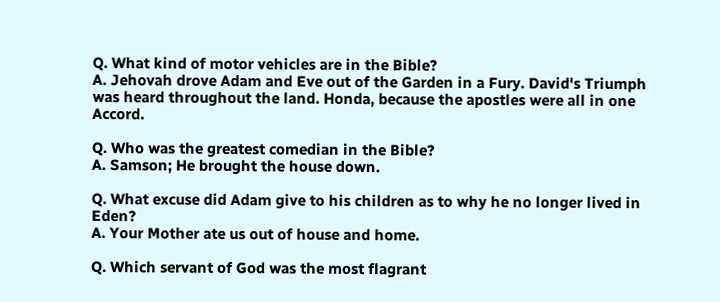Q. What kind of motor vehicles are in the Bible?
A. Jehovah drove Adam and Eve out of the Garden in a Fury. David's Triumph was heard throughout the land. Honda, because the apostles were all in one Accord.

Q. Who was the greatest comedian in the Bible?
A. Samson; He brought the house down.

Q. What excuse did Adam give to his children as to why he no longer lived in Eden?
A. Your Mother ate us out of house and home.

Q. Which servant of God was the most flagrant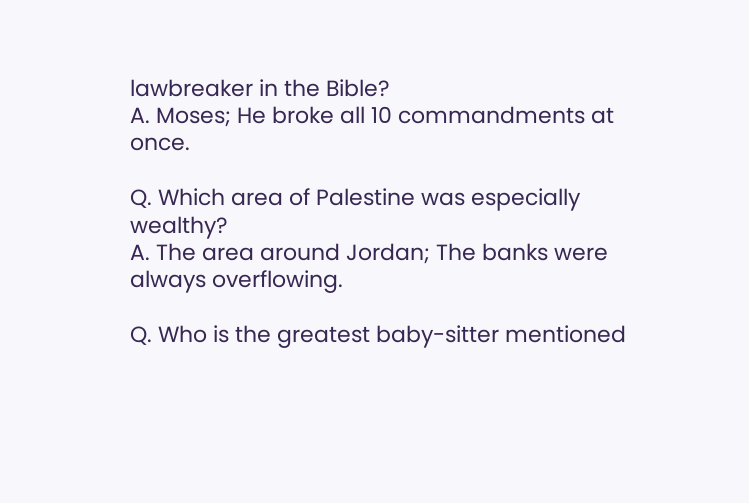lawbreaker in the Bible?
A. Moses; He broke all 10 commandments at once.

Q. Which area of Palestine was especially wealthy?
A. The area around Jordan; The banks were always overflowing.

Q. Who is the greatest baby-sitter mentioned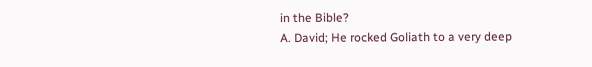in the Bible?
A. David; He rocked Goliath to a very deep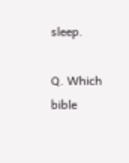sleep.

Q. Which bible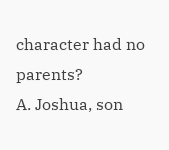character had no parents?
A. Joshua, son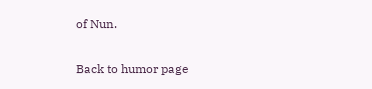of Nun.

Back to humor page